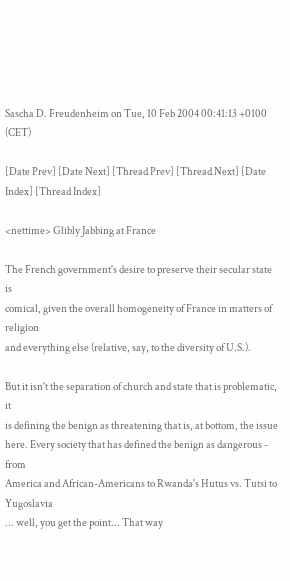Sascha D. Freudenheim on Tue, 10 Feb 2004 00:41:13 +0100 (CET)

[Date Prev] [Date Next] [Thread Prev] [Thread Next] [Date Index] [Thread Index]

<nettime> Glibly Jabbing at France

The French government's desire to preserve their secular state is
comical, given the overall homogeneity of France in matters of religion
and everything else (relative, say, to the diversity of U.S.).

But it isn't the separation of church and state that is problematic, it
is defining the benign as threatening that is, at bottom, the issue
here. Every society that has defined the benign as dangerous - from
America and African-Americans to Rwanda's Hutus vs. Tutsi to Yugoslavia
... well, you get the point... That way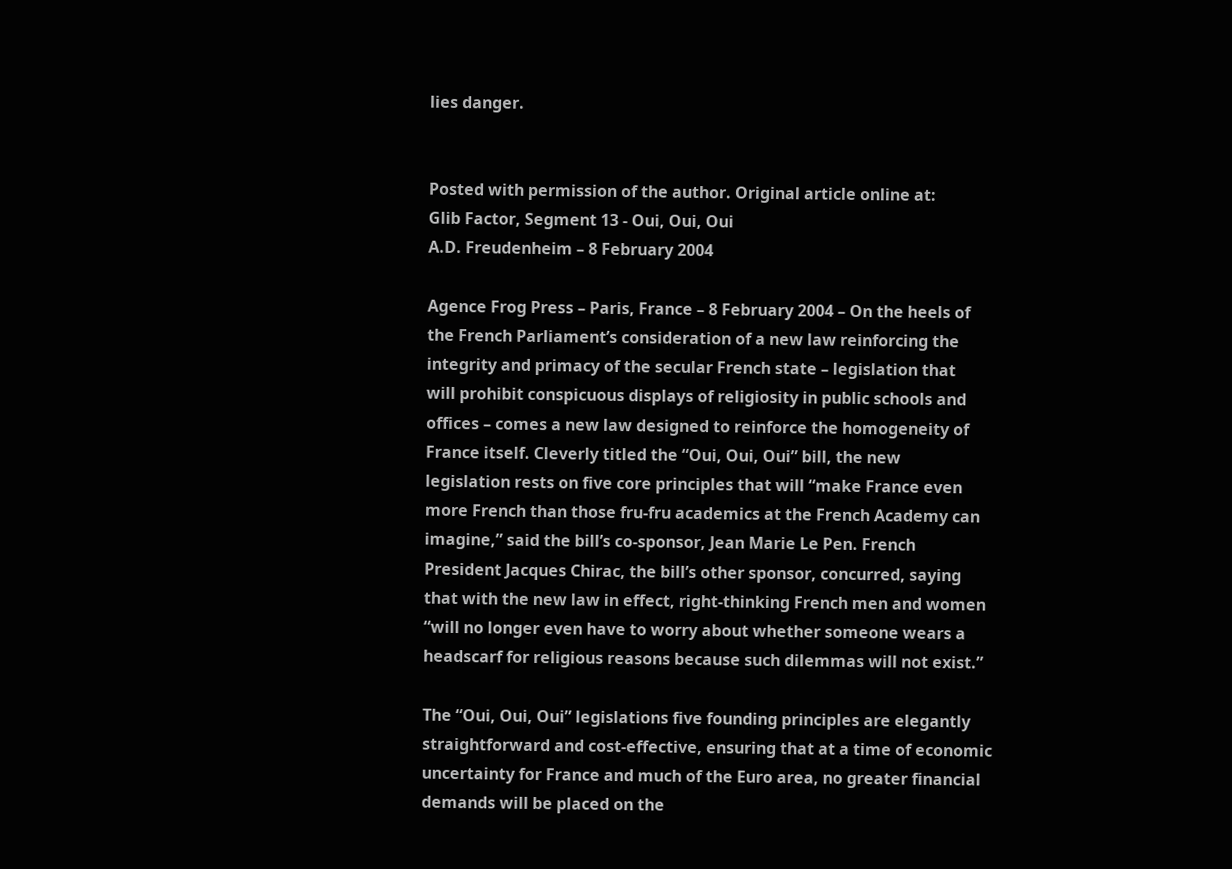lies danger.


Posted with permission of the author. Original article online at:
Glib Factor, Segment 13 - Oui, Oui, Oui
A.D. Freudenheim – 8 February 2004

Agence Frog Press – Paris, France – 8 February 2004 – On the heels of
the French Parliament’s consideration of a new law reinforcing the
integrity and primacy of the secular French state – legislation that
will prohibit conspicuous displays of religiosity in public schools and
offices – comes a new law designed to reinforce the homogeneity of
France itself. Cleverly titled the “Oui, Oui, Oui” bill, the new
legislation rests on five core principles that will “make France even
more French than those fru-fru academics at the French Academy can
imagine,” said the bill’s co-sponsor, Jean Marie Le Pen. French
President Jacques Chirac, the bill’s other sponsor, concurred, saying
that with the new law in effect, right-thinking French men and women
“will no longer even have to worry about whether someone wears a
headscarf for religious reasons because such dilemmas will not exist.”

The “Oui, Oui, Oui” legislations five founding principles are elegantly
straightforward and cost-effective, ensuring that at a time of economic
uncertainty for France and much of the Euro area, no greater financial
demands will be placed on the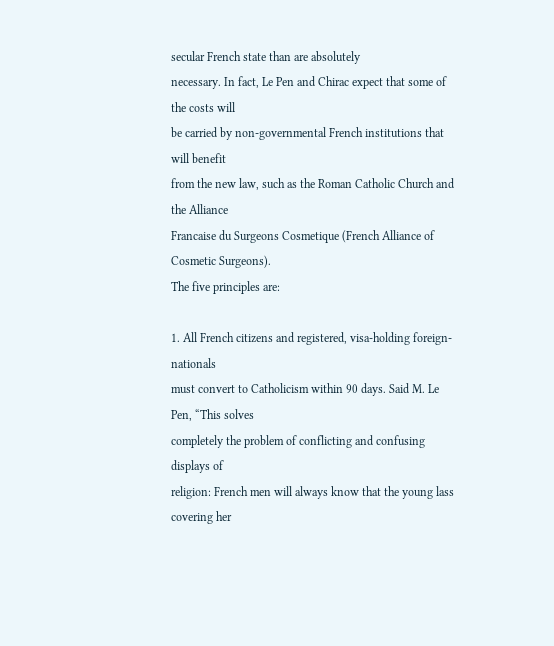secular French state than are absolutely
necessary. In fact, Le Pen and Chirac expect that some of the costs will
be carried by non-governmental French institutions that will benefit
from the new law, such as the Roman Catholic Church and the Alliance
Francaise du Surgeons Cosmetique (French Alliance of Cosmetic Surgeons).
The five principles are:

1. All French citizens and registered, visa-holding foreign-nationals
must convert to Catholicism within 90 days. Said M. Le Pen, “This solves
completely the problem of conflicting and confusing displays of
religion: French men will always know that the young lass covering her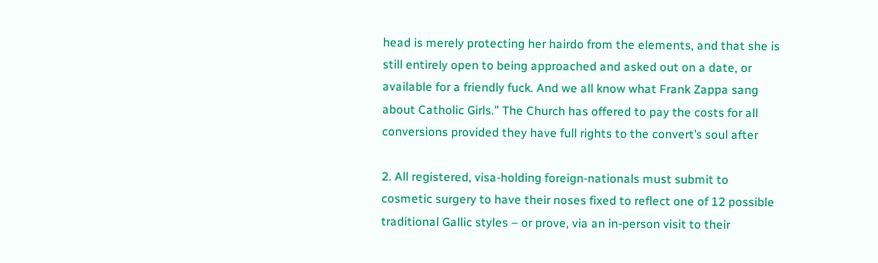head is merely protecting her hairdo from the elements, and that she is
still entirely open to being approached and asked out on a date, or
available for a friendly fuck. And we all know what Frank Zappa sang
about Catholic Girls.” The Church has offered to pay the costs for all
conversions provided they have full rights to the convert’s soul after

2. All registered, visa-holding foreign-nationals must submit to
cosmetic surgery to have their noses fixed to reflect one of 12 possible
traditional Gallic styles – or prove, via an in-person visit to their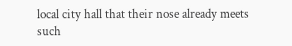local city hall that their nose already meets such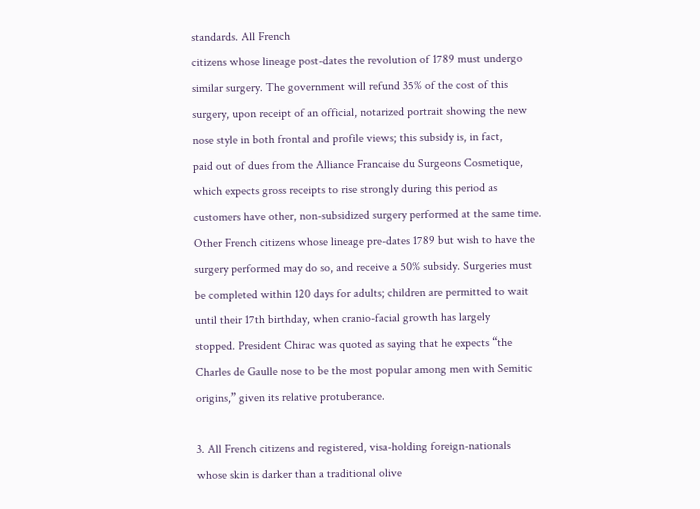standards. All French
citizens whose lineage post-dates the revolution of 1789 must undergo
similar surgery. The government will refund 35% of the cost of this
surgery, upon receipt of an official, notarized portrait showing the new
nose style in both frontal and profile views; this subsidy is, in fact,
paid out of dues from the Alliance Francaise du Surgeons Cosmetique,
which expects gross receipts to rise strongly during this period as
customers have other, non-subsidized surgery performed at the same time.
Other French citizens whose lineage pre-dates 1789 but wish to have the
surgery performed may do so, and receive a 50% subsidy. Surgeries must
be completed within 120 days for adults; children are permitted to wait
until their 17th birthday, when cranio-facial growth has largely
stopped. President Chirac was quoted as saying that he expects “the
Charles de Gaulle nose to be the most popular among men with Semitic
origins,” given its relative protuberance.

3. All French citizens and registered, visa-holding foreign-nationals
whose skin is darker than a traditional olive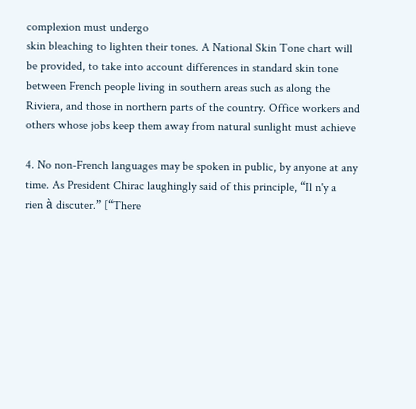complexion must undergo
skin bleaching to lighten their tones. A National Skin Tone chart will
be provided, to take into account differences in standard skin tone
between French people living in southern areas such as along the
Riviera, and those in northern parts of the country. Office workers and
others whose jobs keep them away from natural sunlight must achieve

4. No non-French languages may be spoken in public, by anyone at any
time. As President Chirac laughingly said of this principle, “Il n'y a
rien à discuter.” [“There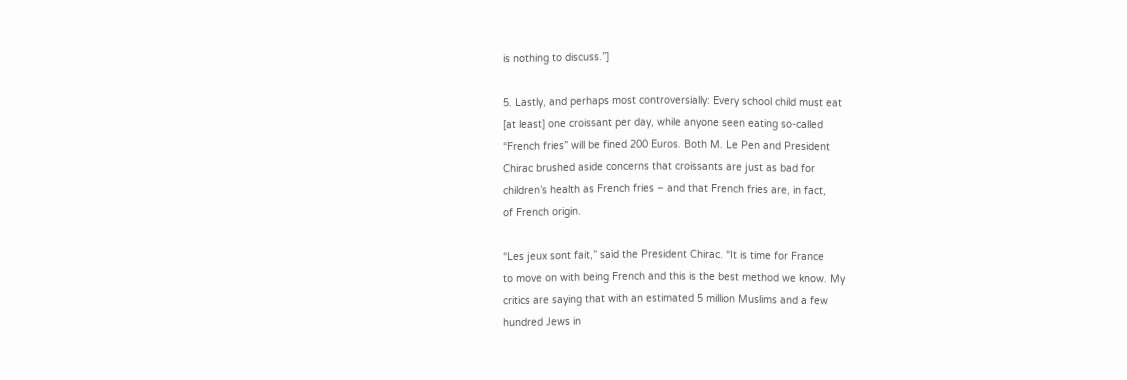is nothing to discuss.”]

5. Lastly, and perhaps most controversially: Every school child must eat
[at least] one croissant per day, while anyone seen eating so-called
“French fries” will be fined 200 Euros. Both M. Le Pen and President
Chirac brushed aside concerns that croissants are just as bad for
children’s health as French fries – and that French fries are, in fact,
of French origin.

“Les jeux sont fait,” said the President Chirac. “It is time for France
to move on with being French and this is the best method we know. My
critics are saying that with an estimated 5 million Muslims and a few
hundred Jews in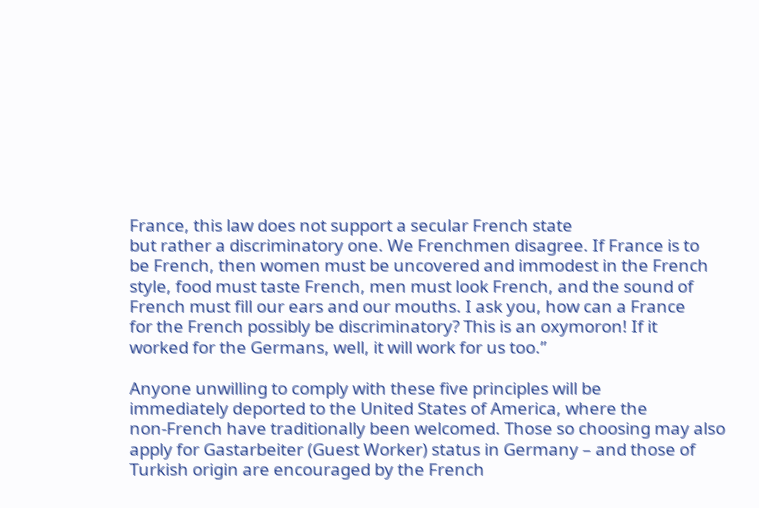France, this law does not support a secular French state
but rather a discriminatory one. We Frenchmen disagree. If France is to
be French, then women must be uncovered and immodest in the French
style, food must taste French, men must look French, and the sound of
French must fill our ears and our mouths. I ask you, how can a France
for the French possibly be discriminatory? This is an oxymoron! If it
worked for the Germans, well, it will work for us too.”

Anyone unwilling to comply with these five principles will be
immediately deported to the United States of America, where the
non-French have traditionally been welcomed. Those so choosing may also
apply for Gastarbeiter (Guest Worker) status in Germany – and those of
Turkish origin are encouraged by the French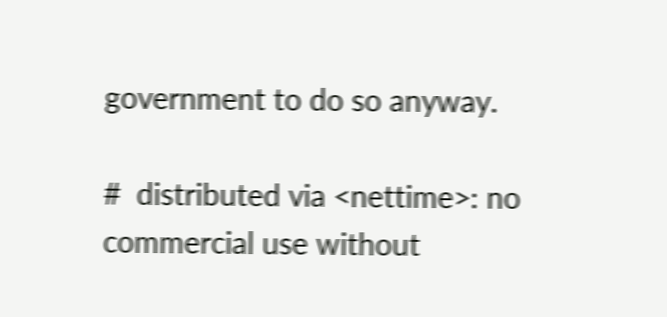government to do so anyway.

#  distributed via <nettime>: no commercial use without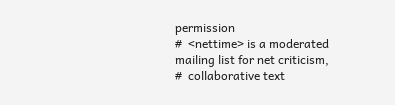permission
#  <nettime> is a moderated mailing list for net criticism,
#  collaborative text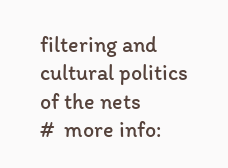filtering and cultural politics of the nets
#  more info: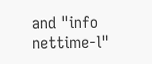and "info nettime-l"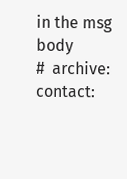in the msg body
#  archive: contact: